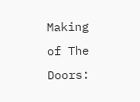Making of The Doors: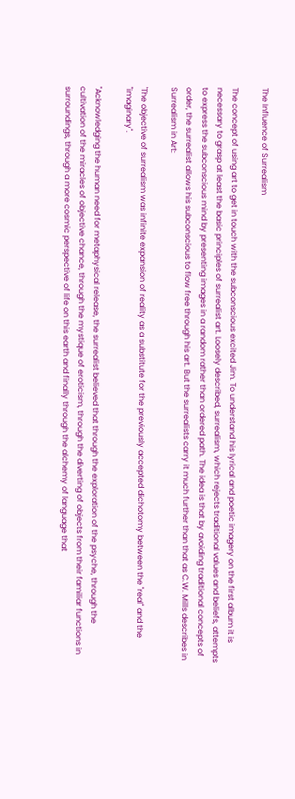The Influence of Surrealism

The concept of using art to get in touch with the subconscious excited Jim. To understand his lyrical and poetic imagery on the first album it is necessary to grasp at least the basic principles of surrealist art. Loosely described, surrealism, which rejects traditional values and beliefs, attempts to express the subconscious mind by presenting images in a random rather than ordered path. The idea is that by avoiding traditional concepts of order, the surrealist allows his subconscious to flow free through his art. But the surrealists carry it much further than that as C.W. Mills describes in Surrealism in Art:

'The objective of surrealism was infinite expansion of reality as a substitute for the previously accepted dichotomy between the "real" and the "imaginary".

"Acknowledging the human need for metaphysical release, the surrealist believed that through the exploration of the psyche, through the cultivation of the miracles of objective chance, through the mystique of eroticism, through the diverting of objects from their familiar functions in surroundings, through a more cosmic perspective of life on this earth and finally through the alchemy of language that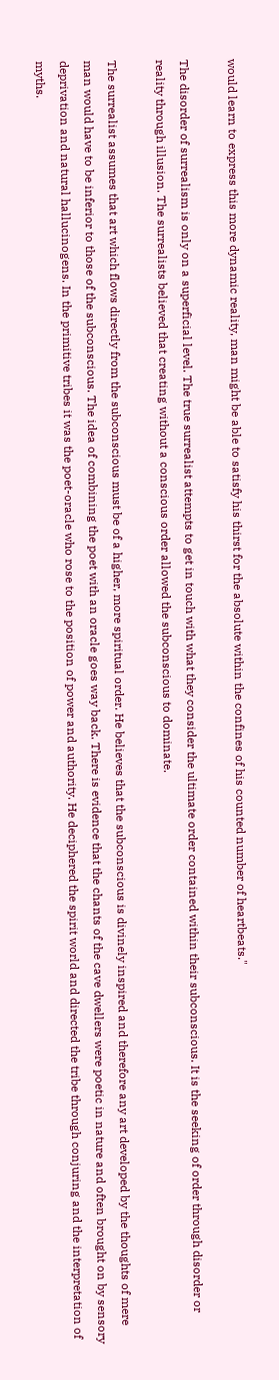would learn to express this more dynamic reality, man might be able to satisfy his thirst for the absolute within the confines of his counted number of heartbeats."

The disorder of surrealism is only on a superficial level. The true surrealist attempts to get in touch with what they consider the ultimate order contained within their subconscious. It is the seeking of order through disorder or reality through illusion. The surrealists believed that creating without a conscious order allowed the subconscious to dominate.

The surrealist assumes that art which flows directly from the subconscious must be of a higher, more spiritual order. He believes that the subconscious is divinely inspired and therefore any art developed by the thoughts of mere man would have to be inferior to those of the subconscious. The idea of combining the poet with an oracle goes way back. There is evidence that the chants of the cave dwellers were poetic in nature and often brought on by sensory deprivation and natural hallucinogens. In the primitive tribes it was the poet-oracle who rose to the position of power and authority. He deciphered the spirit world and directed the tribe through conjuring and the interpretation of myths.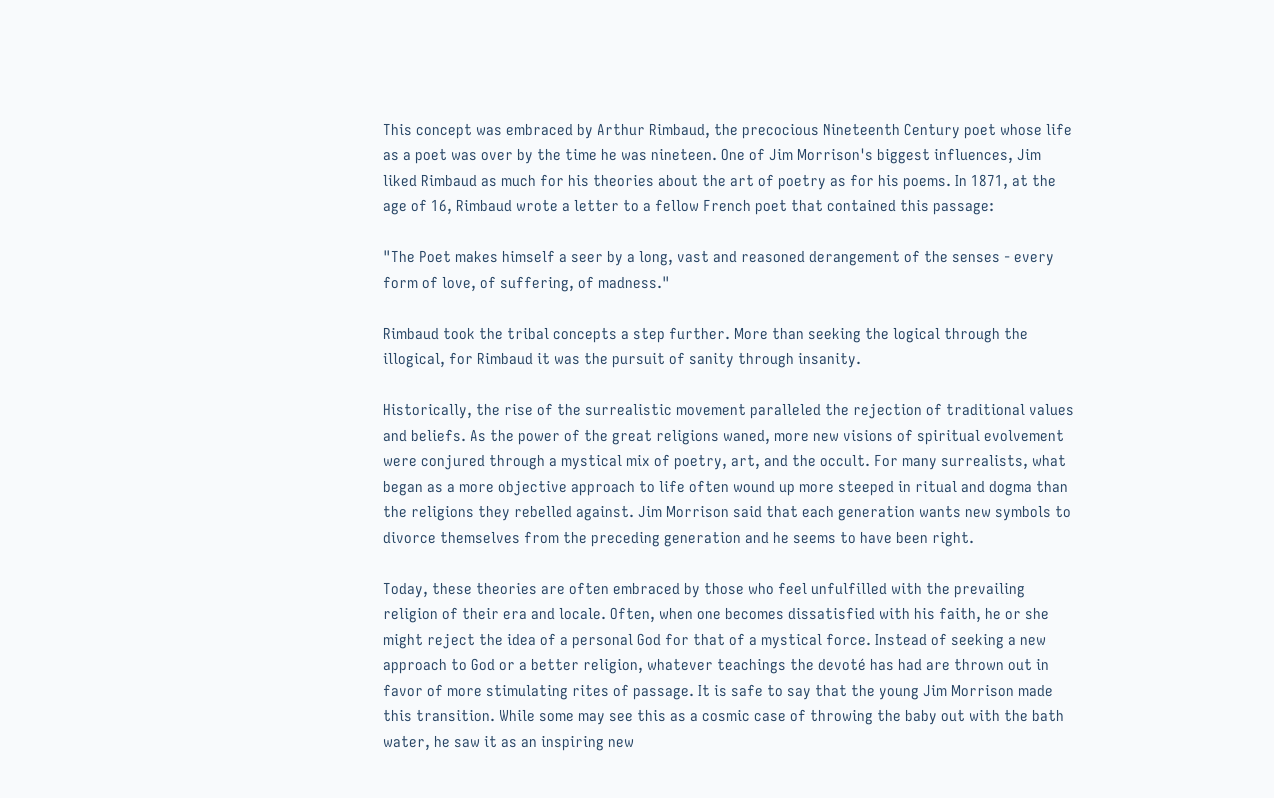This concept was embraced by Arthur Rimbaud, the precocious Nineteenth Century poet whose life as a poet was over by the time he was nineteen. One of Jim Morrison's biggest influences, Jim liked Rimbaud as much for his theories about the art of poetry as for his poems. In 1871, at the age of 16, Rimbaud wrote a letter to a fellow French poet that contained this passage:

"The Poet makes himself a seer by a long, vast and reasoned derangement of the senses - every form of love, of suffering, of madness."

Rimbaud took the tribal concepts a step further. More than seeking the logical through the illogical, for Rimbaud it was the pursuit of sanity through insanity.

Historically, the rise of the surrealistic movement paralleled the rejection of traditional values and beliefs. As the power of the great religions waned, more new visions of spiritual evolvement were conjured through a mystical mix of poetry, art, and the occult. For many surrealists, what began as a more objective approach to life often wound up more steeped in ritual and dogma than the religions they rebelled against. Jim Morrison said that each generation wants new symbols to divorce themselves from the preceding generation and he seems to have been right.

Today, these theories are often embraced by those who feel unfulfilled with the prevailing religion of their era and locale. Often, when one becomes dissatisfied with his faith, he or she might reject the idea of a personal God for that of a mystical force. Instead of seeking a new approach to God or a better religion, whatever teachings the devoté has had are thrown out in favor of more stimulating rites of passage. It is safe to say that the young Jim Morrison made this transition. While some may see this as a cosmic case of throwing the baby out with the bath water, he saw it as an inspiring new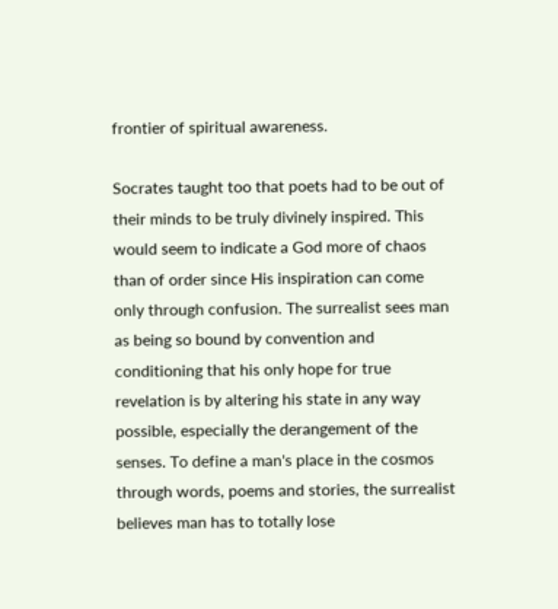frontier of spiritual awareness.

Socrates taught too that poets had to be out of their minds to be truly divinely inspired. This would seem to indicate a God more of chaos than of order since His inspiration can come only through confusion. The surrealist sees man as being so bound by convention and conditioning that his only hope for true revelation is by altering his state in any way possible, especially the derangement of the senses. To define a man's place in the cosmos through words, poems and stories, the surrealist believes man has to totally lose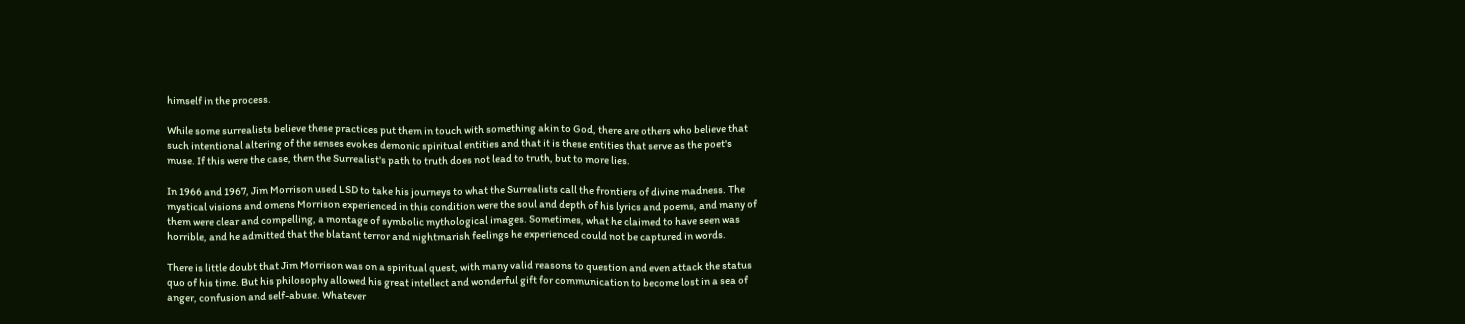himself in the process.

While some surrealists believe these practices put them in touch with something akin to God, there are others who believe that such intentional altering of the senses evokes demonic spiritual entities and that it is these entities that serve as the poet's muse. If this were the case, then the Surrealist's path to truth does not lead to truth, but to more lies.

In 1966 and 1967, Jim Morrison used LSD to take his journeys to what the Surrealists call the frontiers of divine madness. The mystical visions and omens Morrison experienced in this condition were the soul and depth of his lyrics and poems, and many of them were clear and compelling, a montage of symbolic mythological images. Sometimes, what he claimed to have seen was horrible, and he admitted that the blatant terror and nightmarish feelings he experienced could not be captured in words.

There is little doubt that Jim Morrison was on a spiritual quest, with many valid reasons to question and even attack the status quo of his time. But his philosophy allowed his great intellect and wonderful gift for communication to become lost in a sea of anger, confusion and self-abuse. Whatever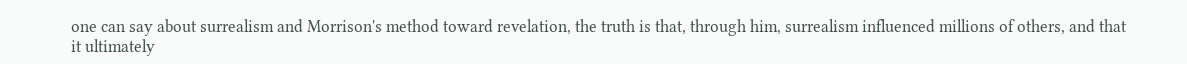one can say about surrealism and Morrison's method toward revelation, the truth is that, through him, surrealism influenced millions of others, and that it ultimately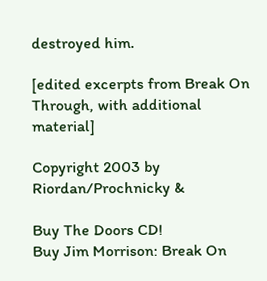destroyed him.

[edited excerpts from Break On Through, with additional material]

Copyright 2003 by Riordan/Prochnicky &

Buy The Doors CD!
Buy Jim Morrison: Break On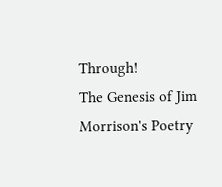Through!
The Genesis of Jim Morrison's Poetry